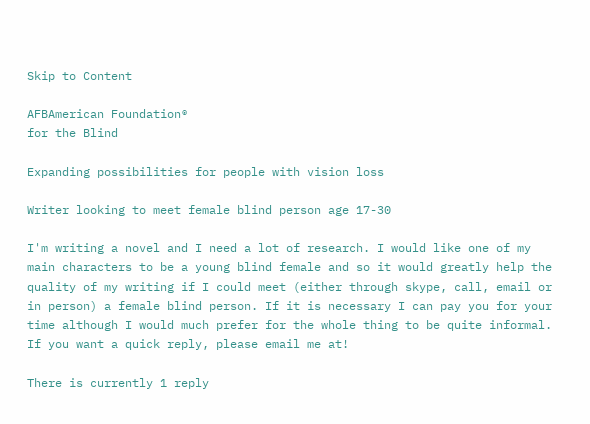Skip to Content

AFBAmerican Foundation®
for the Blind

Expanding possibilities for people with vision loss

Writer looking to meet female blind person age 17-30

I'm writing a novel and I need a lot of research. I would like one of my main characters to be a young blind female and so it would greatly help the quality of my writing if I could meet (either through skype, call, email or in person) a female blind person. If it is necessary I can pay you for your time although I would much prefer for the whole thing to be quite informal. If you want a quick reply, please email me at!

There is currently 1 reply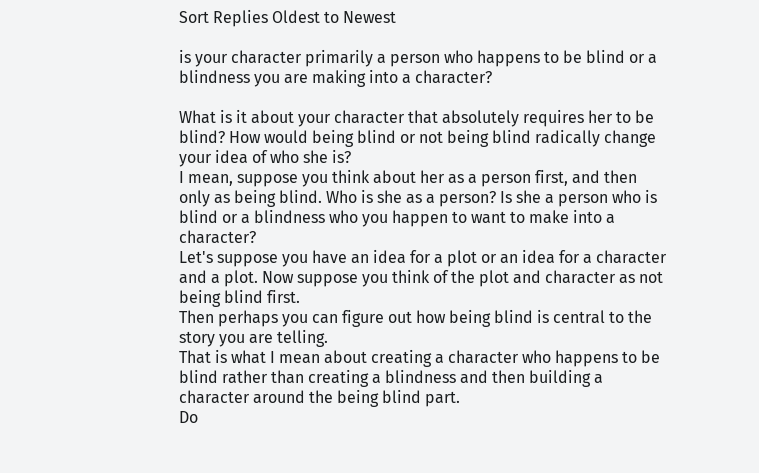Sort Replies Oldest to Newest

is your character primarily a person who happens to be blind or a blindness you are making into a character?

What is it about your character that absolutely requires her to be blind? How would being blind or not being blind radically change your idea of who she is?
I mean, suppose you think about her as a person first, and then only as being blind. Who is she as a person? Is she a person who is blind or a blindness who you happen to want to make into a character?
Let's suppose you have an idea for a plot or an idea for a character and a plot. Now suppose you think of the plot and character as not being blind first.
Then perhaps you can figure out how being blind is central to the story you are telling.
That is what I mean about creating a character who happens to be blind rather than creating a blindness and then building a character around the being blind part.
Do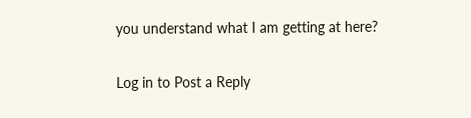you understand what I am getting at here?

Log in to Post a Reply